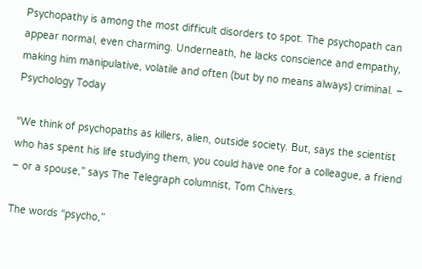Psychopathy is among the most difficult disorders to spot. The psychopath can appear normal, even charming. Underneath, he lacks conscience and empathy, making him manipulative, volatile and often (but by no means always) criminal. – Psychology Today

“We think of psychopaths as killers, alien, outside society. But, says the scientist who has spent his life studying them, you could have one for a colleague, a friend – or a spouse,” says The Telegraph columnist, Tom Chivers.

The words “psycho,”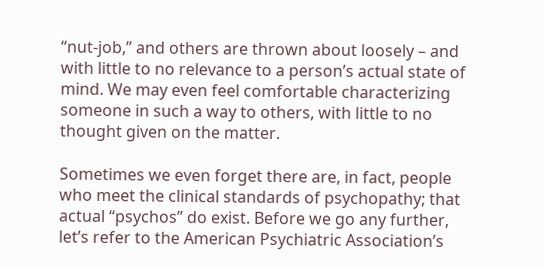“nut-job,” and others are thrown about loosely – and with little to no relevance to a person’s actual state of mind. We may even feel comfortable characterizing someone in such a way to others, with little to no thought given on the matter.

Sometimes we even forget there are, in fact, people who meet the clinical standards of psychopathy; that actual “psychos” do exist. Before we go any further, let’s refer to the American Psychiatric Association’s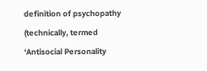definition of psychopathy (technically, termed ‘Antisocial Personality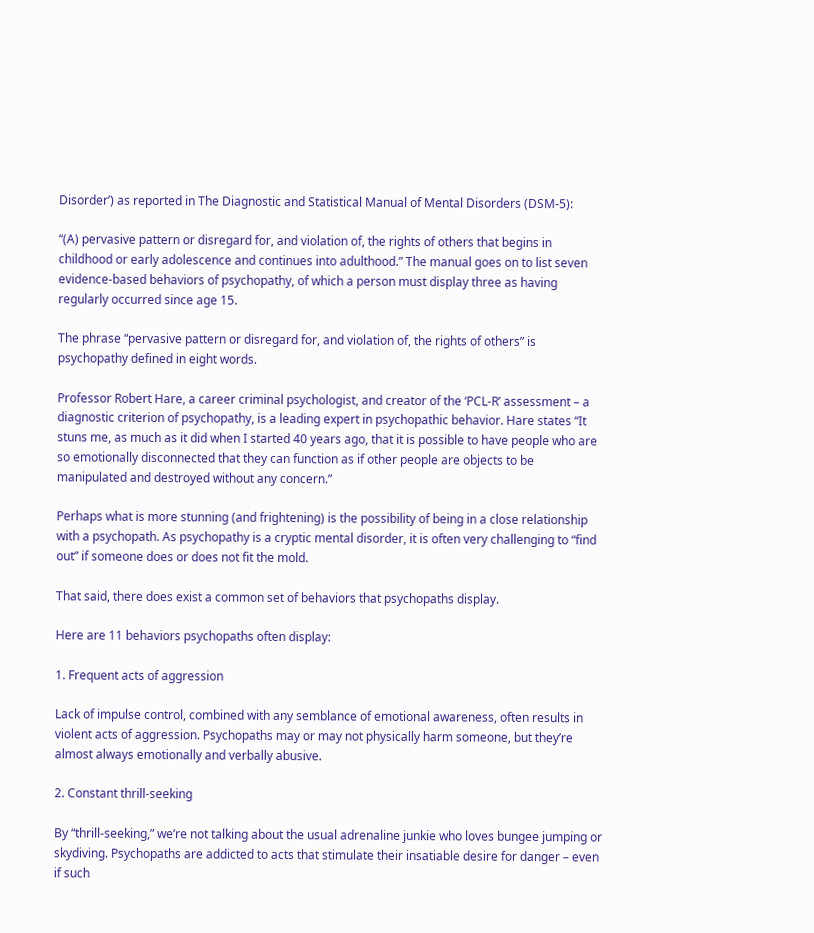Disorder’) as reported in The Diagnostic and Statistical Manual of Mental Disorders (DSM-5):

“(A) pervasive pattern or disregard for, and violation of, the rights of others that begins in childhood or early adolescence and continues into adulthood.” The manual goes on to list seven evidence-based behaviors of psychopathy, of which a person must display three as having regularly occurred since age 15.

The phrase “pervasive pattern or disregard for, and violation of, the rights of others” is psychopathy defined in eight words.

Professor Robert Hare, a career criminal psychologist, and creator of the ‘PCL-R’ assessment – a diagnostic criterion of psychopathy, is a leading expert in psychopathic behavior. Hare states “It stuns me, as much as it did when I started 40 years ago, that it is possible to have people who are so emotionally disconnected that they can function as if other people are objects to be manipulated and destroyed without any concern.”

Perhaps what is more stunning (and frightening) is the possibility of being in a close relationship with a psychopath. As psychopathy is a cryptic mental disorder, it is often very challenging to “find out” if someone does or does not fit the mold.

That said, there does exist a common set of behaviors that psychopaths display.

Here are 11 behaviors psychopaths often display:

1. Frequent acts of aggression

Lack of impulse control, combined with any semblance of emotional awareness, often results in violent acts of aggression. Psychopaths may or may not physically harm someone, but they’re almost always emotionally and verbally abusive.

2. Constant thrill-seeking

By “thrill-seeking,” we’re not talking about the usual adrenaline junkie who loves bungee jumping or skydiving. Psychopaths are addicted to acts that stimulate their insatiable desire for danger – even if such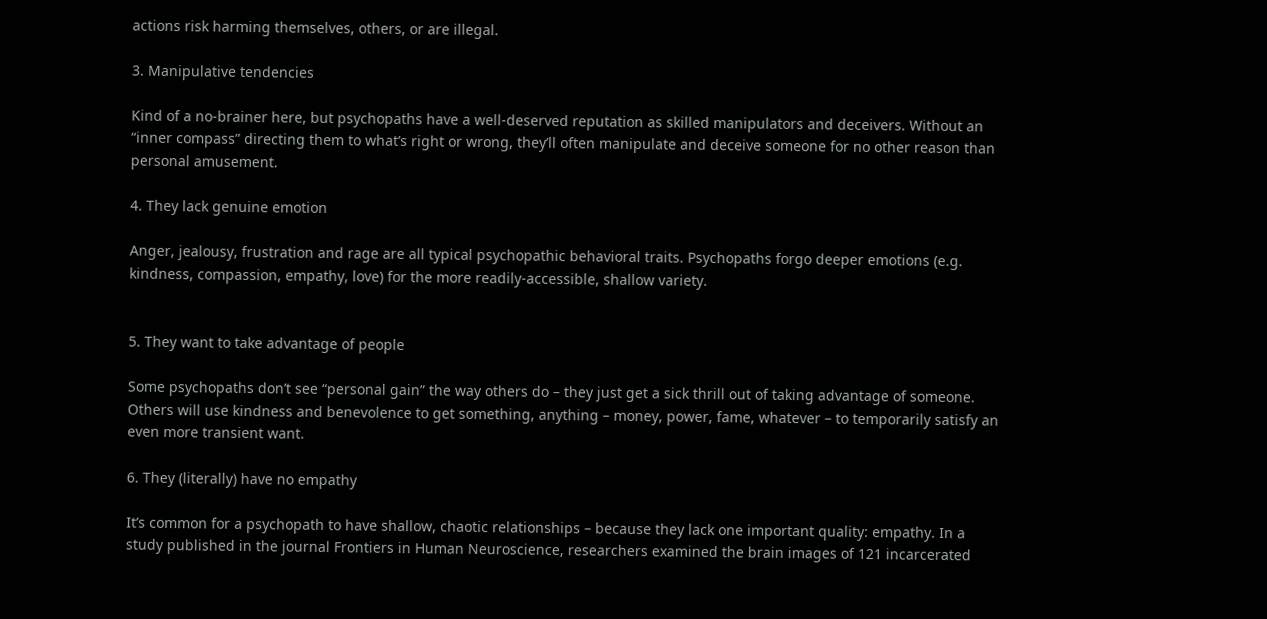actions risk harming themselves, others, or are illegal.

3. Manipulative tendencies

Kind of a no-brainer here, but psychopaths have a well-deserved reputation as skilled manipulators and deceivers. Without an “inner compass” directing them to what’s right or wrong, they’ll often manipulate and deceive someone for no other reason than personal amusement.

4. They lack genuine emotion

Anger, jealousy, frustration and rage are all typical psychopathic behavioral traits. Psychopaths forgo deeper emotions (e.g. kindness, compassion, empathy, love) for the more readily-accessible, shallow variety.


5. They want to take advantage of people

Some psychopaths don’t see “personal gain” the way others do – they just get a sick thrill out of taking advantage of someone. Others will use kindness and benevolence to get something, anything – money, power, fame, whatever – to temporarily satisfy an even more transient want.

6. They (literally) have no empathy

It’s common for a psychopath to have shallow, chaotic relationships – because they lack one important quality: empathy. In a study published in the journal Frontiers in Human Neuroscience, researchers examined the brain images of 121 incarcerated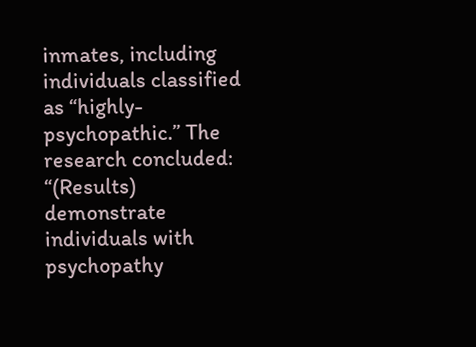inmates, including individuals classified as “highly-psychopathic.” The research concluded: “(Results) demonstrate individuals with psychopathy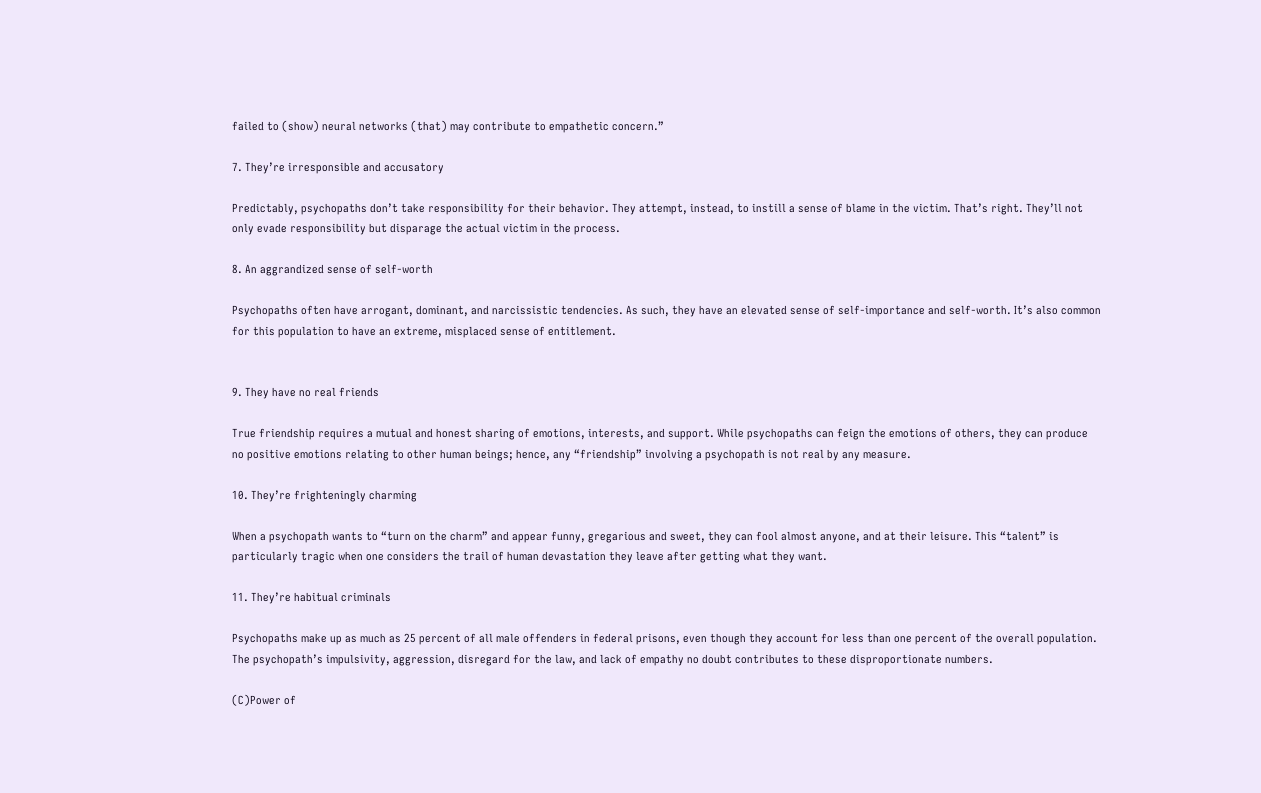failed to (show) neural networks (that) may contribute to empathetic concern.”

7. They’re irresponsible and accusatory

Predictably, psychopaths don’t take responsibility for their behavior. They attempt, instead, to instill a sense of blame in the victim. That’s right. They’ll not only evade responsibility but disparage the actual victim in the process.

8. An aggrandized sense of self-worth

Psychopaths often have arrogant, dominant, and narcissistic tendencies. As such, they have an elevated sense of self-importance and self-worth. It’s also common for this population to have an extreme, misplaced sense of entitlement.


9. They have no real friends

True friendship requires a mutual and honest sharing of emotions, interests, and support. While psychopaths can feign the emotions of others, they can produce no positive emotions relating to other human beings; hence, any “friendship” involving a psychopath is not real by any measure.

10. They’re frighteningly charming

When a psychopath wants to “turn on the charm” and appear funny, gregarious and sweet, they can fool almost anyone, and at their leisure. This “talent” is particularly tragic when one considers the trail of human devastation they leave after getting what they want.

11. They’re habitual criminals

Psychopaths make up as much as 25 percent of all male offenders in federal prisons, even though they account for less than one percent of the overall population. The psychopath’s impulsivity, aggression, disregard for the law, and lack of empathy no doubt contributes to these disproportionate numbers.

(C)Power of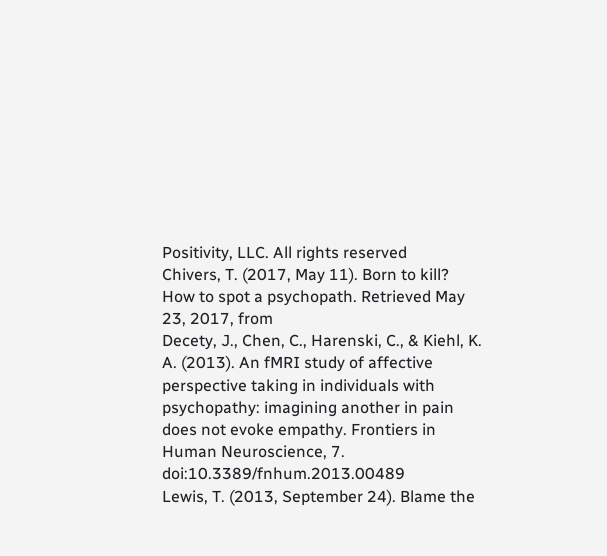Positivity, LLC. All rights reserved
Chivers, T. (2017, May 11). Born to kill? How to spot a psychopath. Retrieved May 23, 2017, from
Decety, J., Chen, C., Harenski, C., & Kiehl, K. A. (2013). An fMRI study of affective perspective taking in individuals with psychopathy: imagining another in pain does not evoke empathy. Frontiers in Human Neuroscience, 7. doi:10.3389/fnhum.2013.00489
Lewis, T. (2013, September 24). Blame the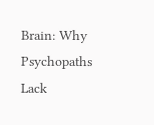Brain: Why Psychopaths Lack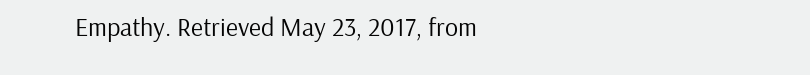Empathy. Retrieved May 23, 2017, from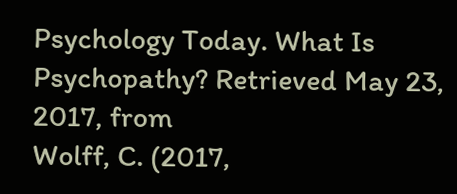Psychology Today. What Is Psychopathy? Retrieved May 23, 2017, from
Wolff, C. (2017,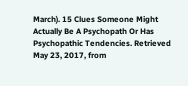March). 15 Clues Someone Might Actually Be A Psychopath Or Has Psychopathic Tendencies. Retrieved May 23, 2017, from